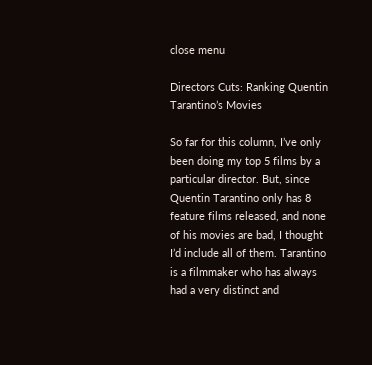close menu

Directors Cuts: Ranking Quentin Tarantino’s Movies

So far for this column, I’ve only been doing my top 5 films by a particular director. But, since Quentin Tarantino only has 8 feature films released, and none of his movies are bad, I thought I’d include all of them. Tarantino is a filmmaker who has always had a very distinct and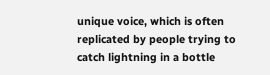unique voice, which is often replicated by people trying to catch lightning in a bottle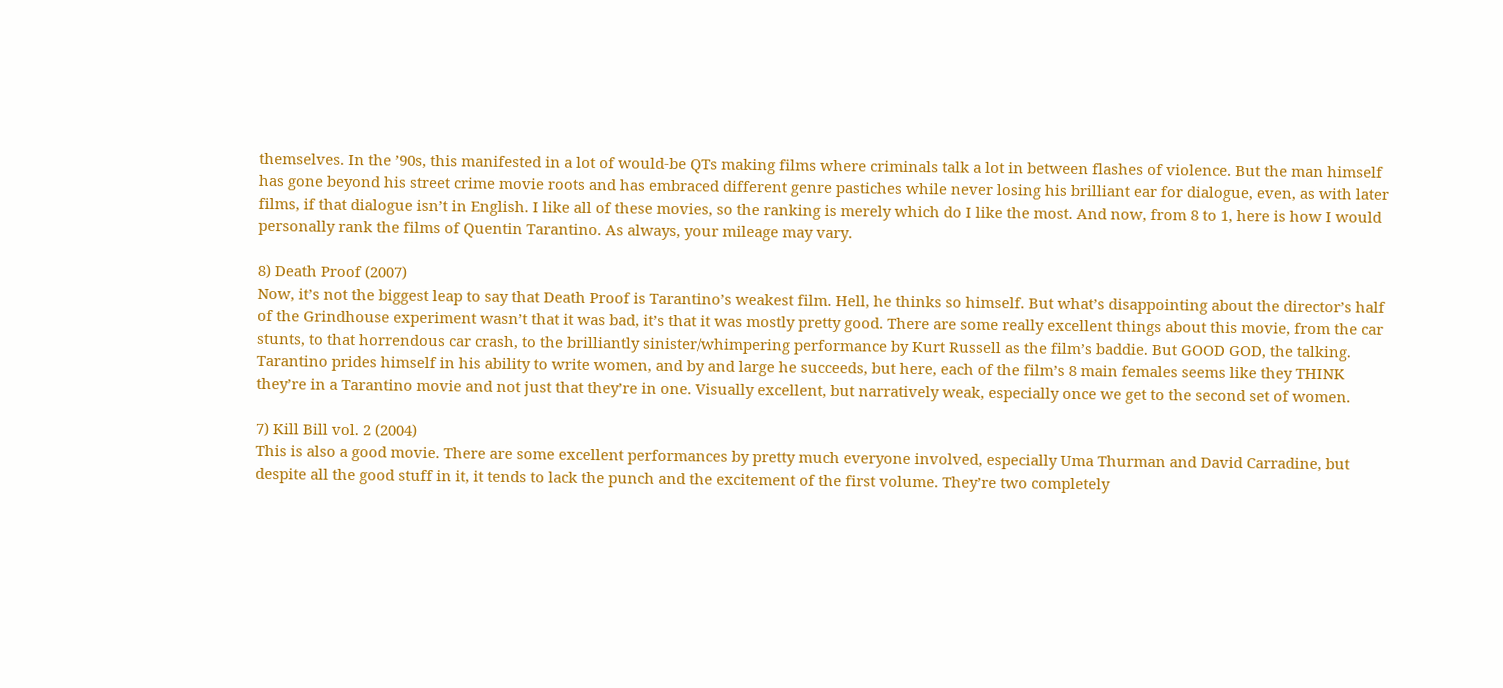themselves. In the ’90s, this manifested in a lot of would-be QTs making films where criminals talk a lot in between flashes of violence. But the man himself has gone beyond his street crime movie roots and has embraced different genre pastiches while never losing his brilliant ear for dialogue, even, as with later films, if that dialogue isn’t in English. I like all of these movies, so the ranking is merely which do I like the most. And now, from 8 to 1, here is how I would personally rank the films of Quentin Tarantino. As always, your mileage may vary.

8) Death Proof (2007)
Now, it’s not the biggest leap to say that Death Proof is Tarantino’s weakest film. Hell, he thinks so himself. But what’s disappointing about the director’s half of the Grindhouse experiment wasn’t that it was bad, it’s that it was mostly pretty good. There are some really excellent things about this movie, from the car stunts, to that horrendous car crash, to the brilliantly sinister/whimpering performance by Kurt Russell as the film’s baddie. But GOOD GOD, the talking. Tarantino prides himself in his ability to write women, and by and large he succeeds, but here, each of the film’s 8 main females seems like they THINK they’re in a Tarantino movie and not just that they’re in one. Visually excellent, but narratively weak, especially once we get to the second set of women.

7) Kill Bill vol. 2 (2004)
This is also a good movie. There are some excellent performances by pretty much everyone involved, especially Uma Thurman and David Carradine, but despite all the good stuff in it, it tends to lack the punch and the excitement of the first volume. They’re two completely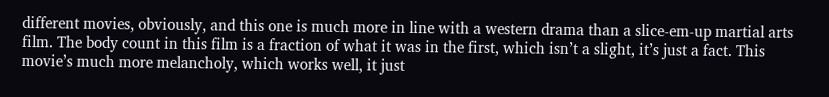different movies, obviously, and this one is much more in line with a western drama than a slice-em-up martial arts film. The body count in this film is a fraction of what it was in the first, which isn’t a slight, it’s just a fact. This movie’s much more melancholy, which works well, it just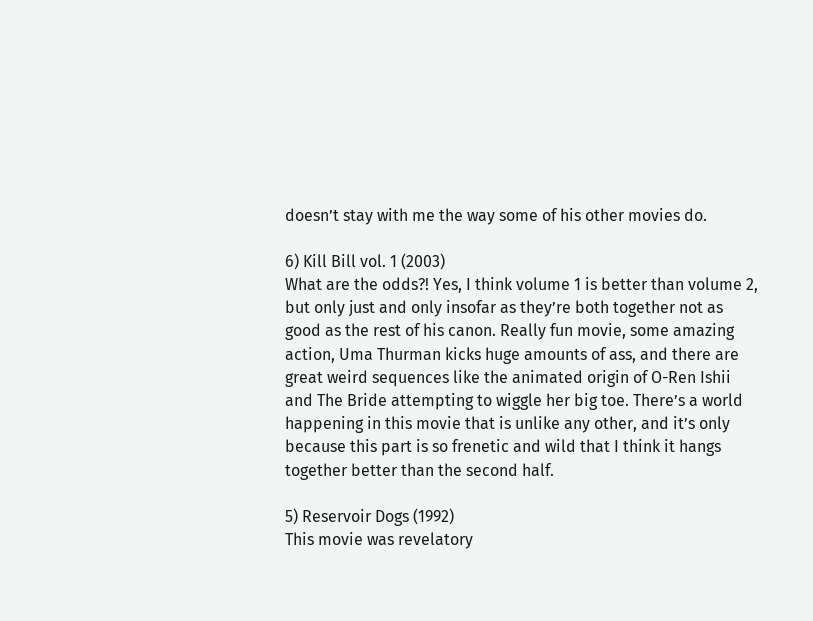doesn’t stay with me the way some of his other movies do.

6) Kill Bill vol. 1 (2003)
What are the odds?! Yes, I think volume 1 is better than volume 2, but only just and only insofar as they’re both together not as good as the rest of his canon. Really fun movie, some amazing action, Uma Thurman kicks huge amounts of ass, and there are great weird sequences like the animated origin of O-Ren Ishii and The Bride attempting to wiggle her big toe. There’s a world happening in this movie that is unlike any other, and it’s only because this part is so frenetic and wild that I think it hangs together better than the second half.

5) Reservoir Dogs (1992)
This movie was revelatory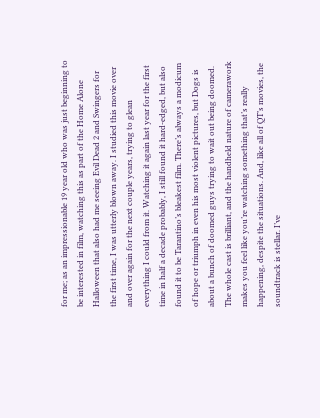for me; as an impressionable 19 year old who was just beginning to be interested in film, watching this as part of the Home Alone Halloween that also had me seeing Evil Dead 2 and Swingers for the first time, I was utterly blown away. I studied this movie over and over again for the next couple years, trying to glean everything I could from it. Watching it again last year for the first time in half a decade probably, I still found it hard-edged, but also found it to be Tarantino’s bleakest film. There’s always a modicum of hope or triumph in even his most violent pictures, but Dogs is about a bunch of doomed guys trying to wait out being doomed. The whole cast is brilliant, and the handheld nature of camerawork makes you feel like you’re watching something that’s really happening, despite the situations. And, like all of QT’s movies, the soundtrack is stellar. I’ve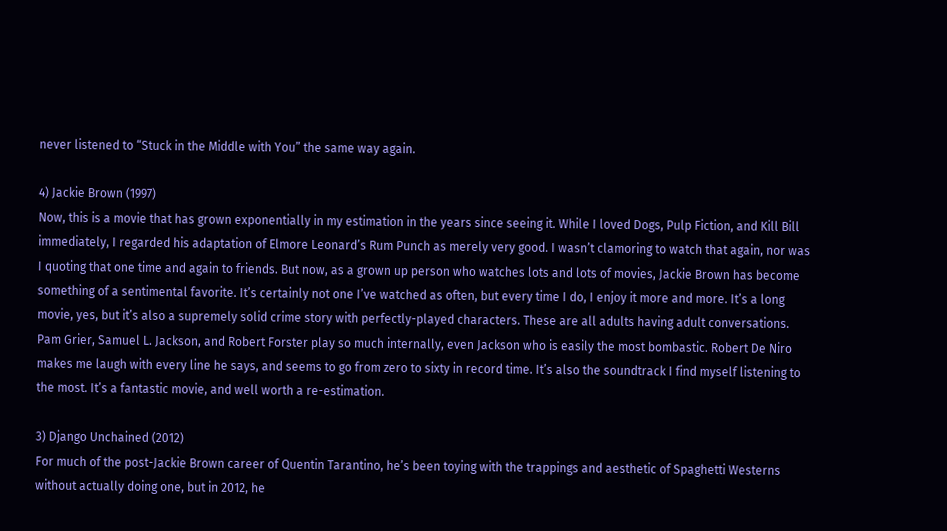never listened to “Stuck in the Middle with You” the same way again.

4) Jackie Brown (1997)
Now, this is a movie that has grown exponentially in my estimation in the years since seeing it. While I loved Dogs, Pulp Fiction, and Kill Bill immediately, I regarded his adaptation of Elmore Leonard’s Rum Punch as merely very good. I wasn’t clamoring to watch that again, nor was I quoting that one time and again to friends. But now, as a grown up person who watches lots and lots of movies, Jackie Brown has become something of a sentimental favorite. It’s certainly not one I’ve watched as often, but every time I do, I enjoy it more and more. It’s a long movie, yes, but it’s also a supremely solid crime story with perfectly-played characters. These are all adults having adult conversations. Pam Grier, Samuel L. Jackson, and Robert Forster play so much internally, even Jackson who is easily the most bombastic. Robert De Niro makes me laugh with every line he says, and seems to go from zero to sixty in record time. It’s also the soundtrack I find myself listening to the most. It’s a fantastic movie, and well worth a re-estimation.

3) Django Unchained (2012)
For much of the post-Jackie Brown career of Quentin Tarantino, he’s been toying with the trappings and aesthetic of Spaghetti Westerns without actually doing one, but in 2012, he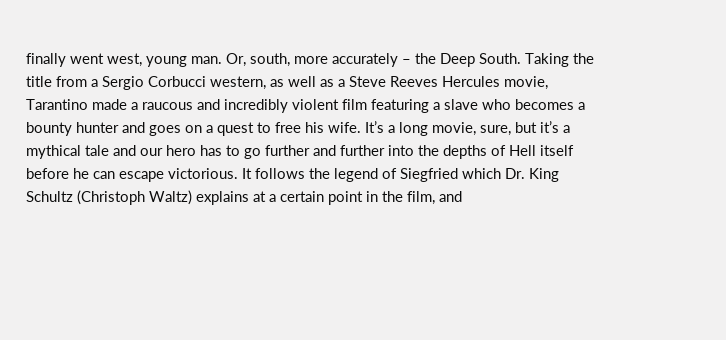finally went west, young man. Or, south, more accurately – the Deep South. Taking the title from a Sergio Corbucci western, as well as a Steve Reeves Hercules movie, Tarantino made a raucous and incredibly violent film featuring a slave who becomes a bounty hunter and goes on a quest to free his wife. It’s a long movie, sure, but it’s a mythical tale and our hero has to go further and further into the depths of Hell itself before he can escape victorious. It follows the legend of Siegfried which Dr. King Schultz (Christoph Waltz) explains at a certain point in the film, and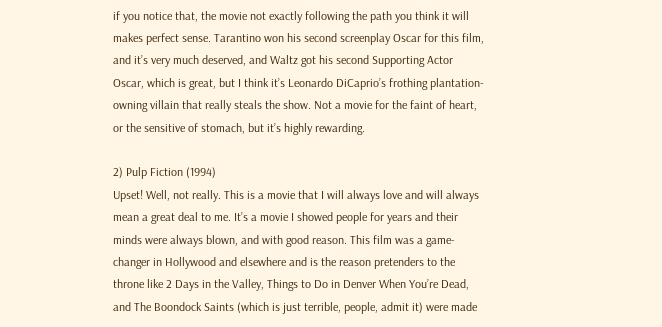if you notice that, the movie not exactly following the path you think it will makes perfect sense. Tarantino won his second screenplay Oscar for this film, and it’s very much deserved, and Waltz got his second Supporting Actor Oscar, which is great, but I think it’s Leonardo DiCaprio’s frothing plantation-owning villain that really steals the show. Not a movie for the faint of heart, or the sensitive of stomach, but it’s highly rewarding.

2) Pulp Fiction (1994)
Upset! Well, not really. This is a movie that I will always love and will always mean a great deal to me. It’s a movie I showed people for years and their minds were always blown, and with good reason. This film was a game-changer in Hollywood and elsewhere and is the reason pretenders to the throne like 2 Days in the Valley, Things to Do in Denver When You’re Dead, and The Boondock Saints (which is just terrible, people, admit it) were made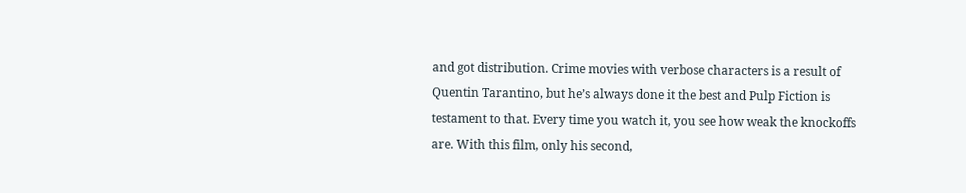and got distribution. Crime movies with verbose characters is a result of Quentin Tarantino, but he’s always done it the best and Pulp Fiction is testament to that. Every time you watch it, you see how weak the knockoffs are. With this film, only his second,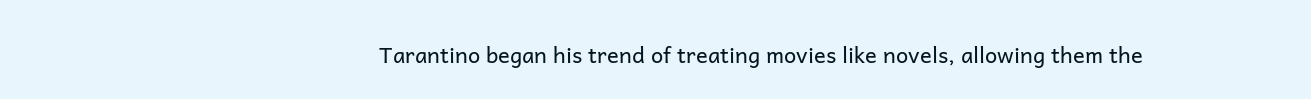Tarantino began his trend of treating movies like novels, allowing them the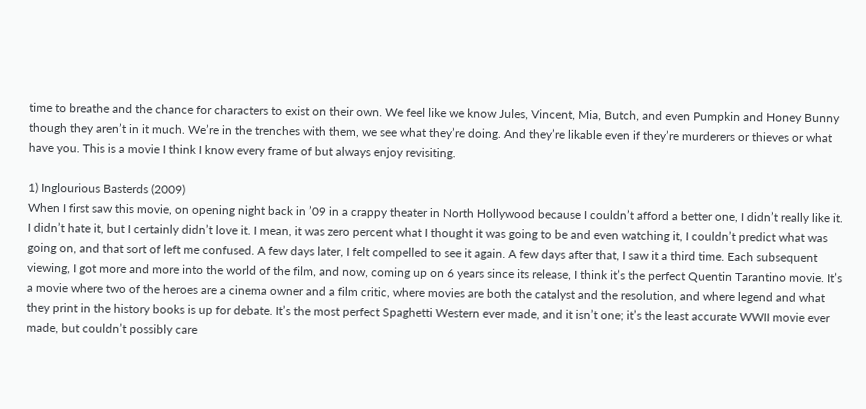time to breathe and the chance for characters to exist on their own. We feel like we know Jules, Vincent, Mia, Butch, and even Pumpkin and Honey Bunny though they aren’t in it much. We’re in the trenches with them, we see what they’re doing. And they’re likable even if they’re murderers or thieves or what have you. This is a movie I think I know every frame of but always enjoy revisiting.

1) Inglourious Basterds (2009)
When I first saw this movie, on opening night back in ’09 in a crappy theater in North Hollywood because I couldn’t afford a better one, I didn’t really like it. I didn’t hate it, but I certainly didn’t love it. I mean, it was zero percent what I thought it was going to be and even watching it, I couldn’t predict what was going on, and that sort of left me confused. A few days later, I felt compelled to see it again. A few days after that, I saw it a third time. Each subsequent viewing, I got more and more into the world of the film, and now, coming up on 6 years since its release, I think it’s the perfect Quentin Tarantino movie. It’s a movie where two of the heroes are a cinema owner and a film critic, where movies are both the catalyst and the resolution, and where legend and what they print in the history books is up for debate. It’s the most perfect Spaghetti Western ever made, and it isn’t one; it’s the least accurate WWII movie ever made, but couldn’t possibly care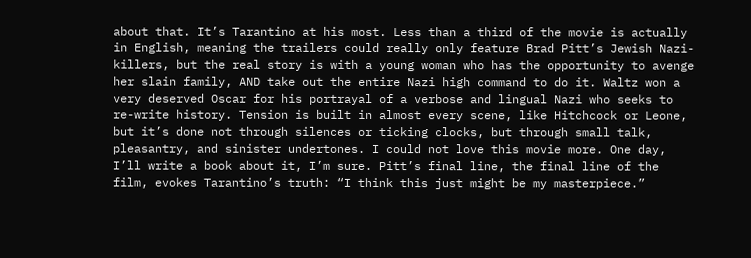about that. It’s Tarantino at his most. Less than a third of the movie is actually in English, meaning the trailers could really only feature Brad Pitt’s Jewish Nazi-killers, but the real story is with a young woman who has the opportunity to avenge her slain family, AND take out the entire Nazi high command to do it. Waltz won a very deserved Oscar for his portrayal of a verbose and lingual Nazi who seeks to re-write history. Tension is built in almost every scene, like Hitchcock or Leone, but it’s done not through silences or ticking clocks, but through small talk, pleasantry, and sinister undertones. I could not love this movie more. One day, I’ll write a book about it, I’m sure. Pitt’s final line, the final line of the film, evokes Tarantino’s truth: “I think this just might be my masterpiece.”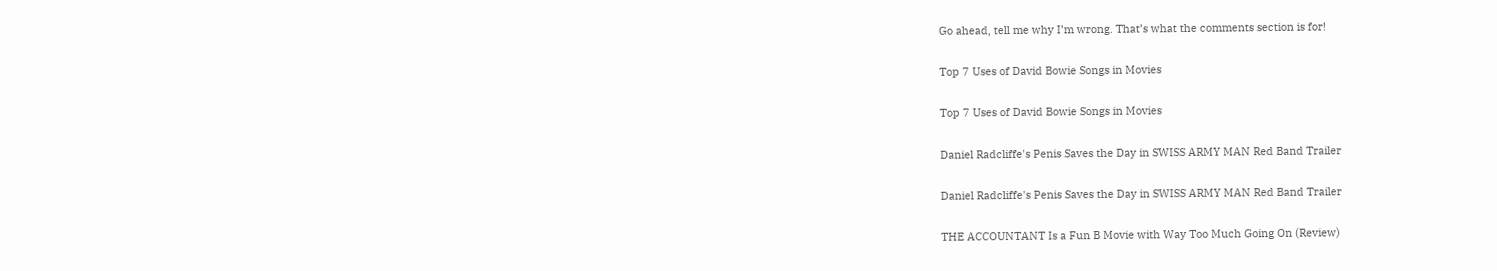Go ahead, tell me why I’m wrong. That’s what the comments section is for!

Top 7 Uses of David Bowie Songs in Movies

Top 7 Uses of David Bowie Songs in Movies

Daniel Radcliffe's Penis Saves the Day in SWISS ARMY MAN Red Band Trailer

Daniel Radcliffe's Penis Saves the Day in SWISS ARMY MAN Red Band Trailer

THE ACCOUNTANT Is a Fun B Movie with Way Too Much Going On (Review)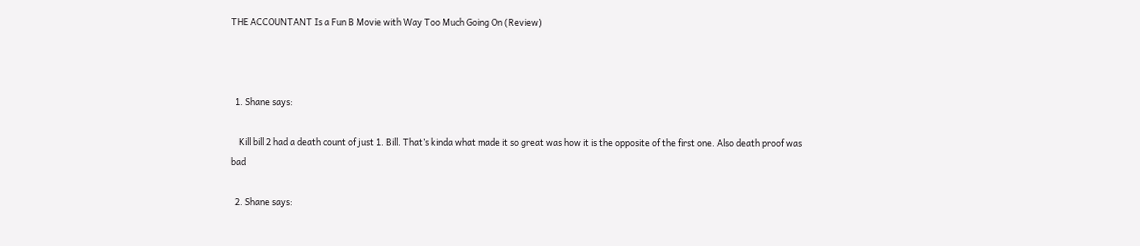THE ACCOUNTANT Is a Fun B Movie with Way Too Much Going On (Review)



  1. Shane says:

    Kill bill 2 had a death count of just 1. Bill. That’s kinda what made it so great was how it is the opposite of the first one. Also death proof was bad

  2. Shane says: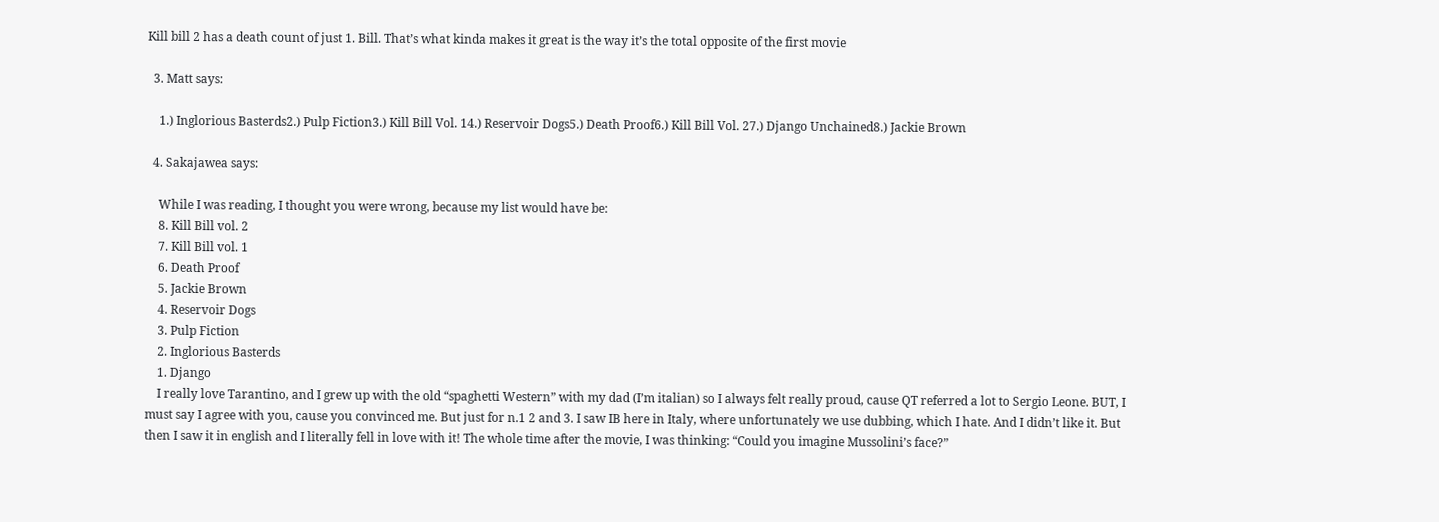Kill bill 2 has a death count of just 1. Bill. That’s what kinda makes it great is the way it’s the total opposite of the first movie

  3. Matt says:

    1.) Inglorious Basterds2.) Pulp Fiction3.) Kill Bill Vol. 14.) Reservoir Dogs5.) Death Proof6.) Kill Bill Vol. 27.) Django Unchained8.) Jackie Brown

  4. Sakajawea says:

    While I was reading, I thought you were wrong, because my list would have be:
    8. Kill Bill vol. 2
    7. Kill Bill vol. 1
    6. Death Proof
    5. Jackie Brown
    4. Reservoir Dogs
    3. Pulp Fiction
    2. Inglorious Basterds
    1. Django
    I really love Tarantino, and I grew up with the old “spaghetti Western” with my dad (I’m italian) so I always felt really proud, cause QT referred a lot to Sergio Leone. BUT, I must say I agree with you, cause you convinced me. But just for n.1 2 and 3. I saw IB here in Italy, where unfortunately we use dubbing, which I hate. And I didn’t like it. But then I saw it in english and I literally fell in love with it! The whole time after the movie, I was thinking: “Could you imagine Mussolini’s face?”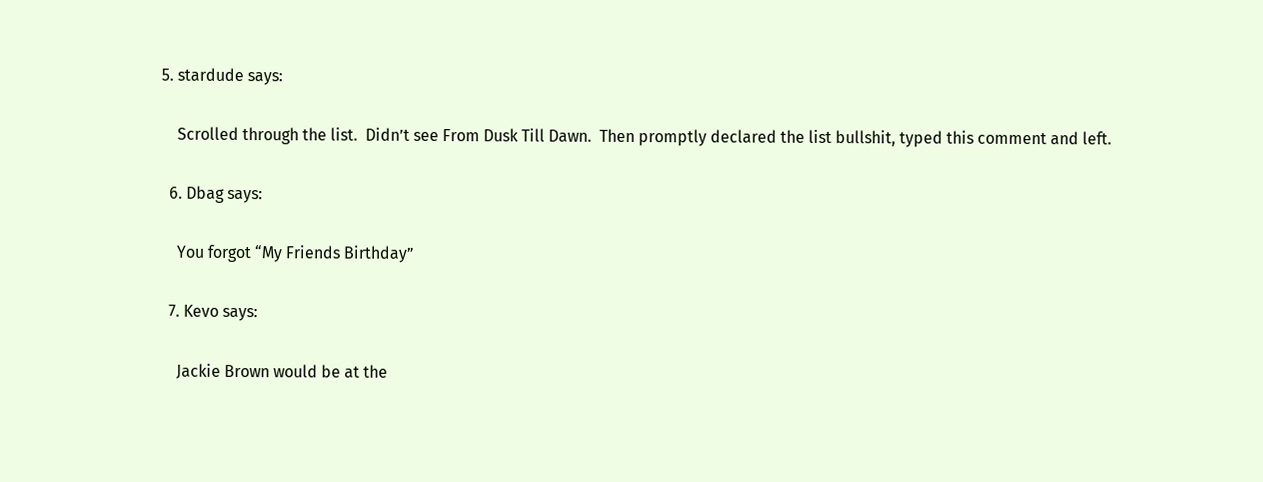5. stardude says:

    Scrolled through the list.  Didn’t see From Dusk Till Dawn.  Then promptly declared the list bullshit, typed this comment and left.

  6. Dbag says:

    You forgot “My Friends Birthday”

  7. Kevo says:

    Jackie Brown would be at the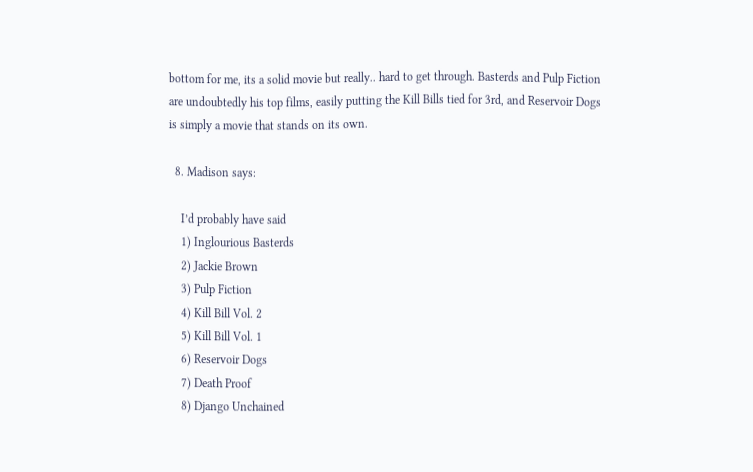bottom for me, its a solid movie but really.. hard to get through. Basterds and Pulp Fiction are undoubtedly his top films, easily putting the Kill Bills tied for 3rd, and Reservoir Dogs is simply a movie that stands on its own.

  8. Madison says:

    I’d probably have said
    1) Inglourious Basterds
    2) Jackie Brown
    3) Pulp Fiction
    4) Kill Bill Vol. 2
    5) Kill Bill Vol. 1
    6) Reservoir Dogs
    7) Death Proof
    8) Django Unchained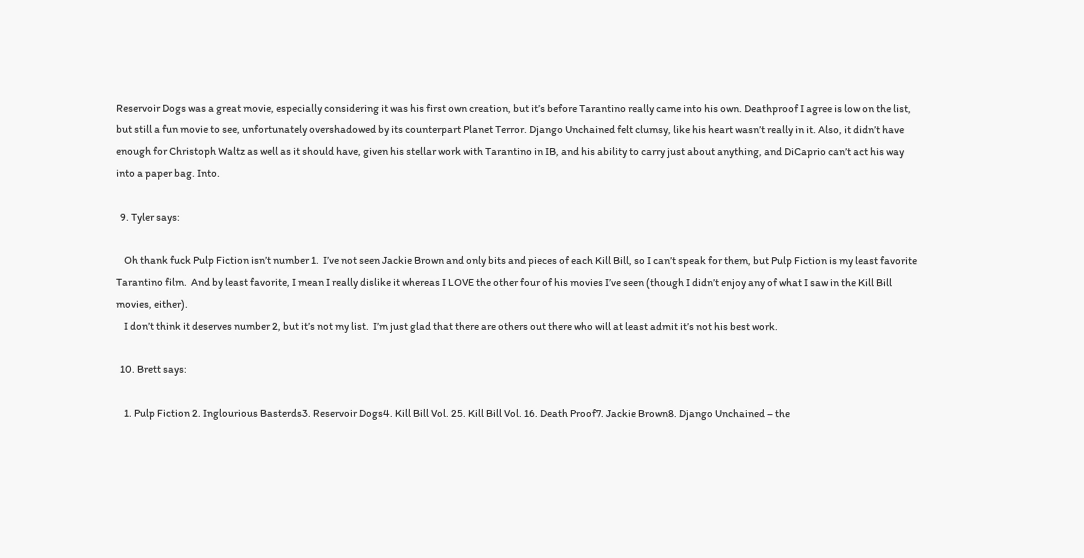Reservoir Dogs was a great movie, especially considering it was his first own creation, but it’s before Tarantino really came into his own. Deathproof I agree is low on the list, but still a fun movie to see, unfortunately overshadowed by its counterpart Planet Terror. Django Unchained felt clumsy, like his heart wasn’t really in it. Also, it didn’t have enough for Christoph Waltz as well as it should have, given his stellar work with Tarantino in IB, and his ability to carry just about anything, and DiCaprio can’t act his way into a paper bag. Into.

  9. Tyler says:

    Oh thank fuck Pulp Fiction isn’t number 1.  I’ve not seen Jackie Brown and only bits and pieces of each Kill Bill, so I can’t speak for them, but Pulp Fiction is my least favorite Tarantino film.  And by least favorite, I mean I really dislike it whereas I LOVE the other four of his movies I’ve seen (though I didn’t enjoy any of what I saw in the Kill Bill movies, either).
    I don’t think it deserves number 2, but it’s not my list.  I’m just glad that there are others out there who will at least admit it’s not his best work.

  10. Brett says:

    1. Pulp Fiction 2. Inglourious Basterds3. Reservoir Dogs4. Kill Bill Vol. 25. Kill Bill Vol. 16. Death Proof7. Jackie Brown8. Django Unchained – the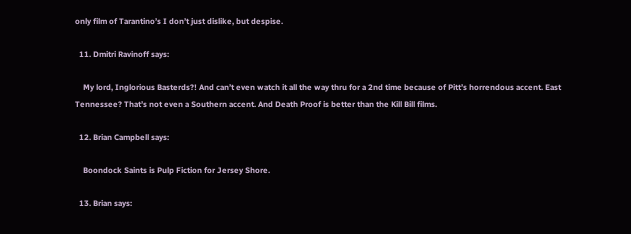only film of Tarantino’s I don’t just dislike, but despise.

  11. Dmitri Ravinoff says:

    My lord, Inglorious Basterds?! And can’t even watch it all the way thru for a 2nd time because of Pitt’s horrendous accent. East Tennessee? That’s not even a Southern accent. And Death Proof is better than the Kill Bill films.

  12. Brian Campbell says:

    Boondock Saints is Pulp Fiction for Jersey Shore.

  13. Brian says: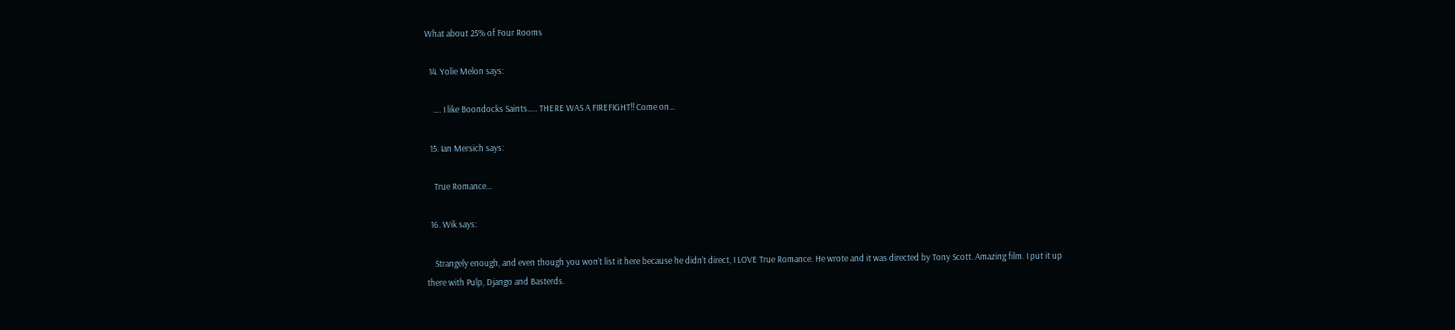What about 25% of Four Rooms

  14. Yolie Melon says:

    …. I like Boondocks Saints….. THERE WAS A FIREFIGHT!! Come on…

  15. Ian Mersich says:

    True Romance…

  16. Wik says:

    Strangely enough, and even though you won’t list it here because he didn’t direct, I LOVE True Romance. He wrote and it was directed by Tony Scott. Amazing film. I put it up there with Pulp, Django and Basterds.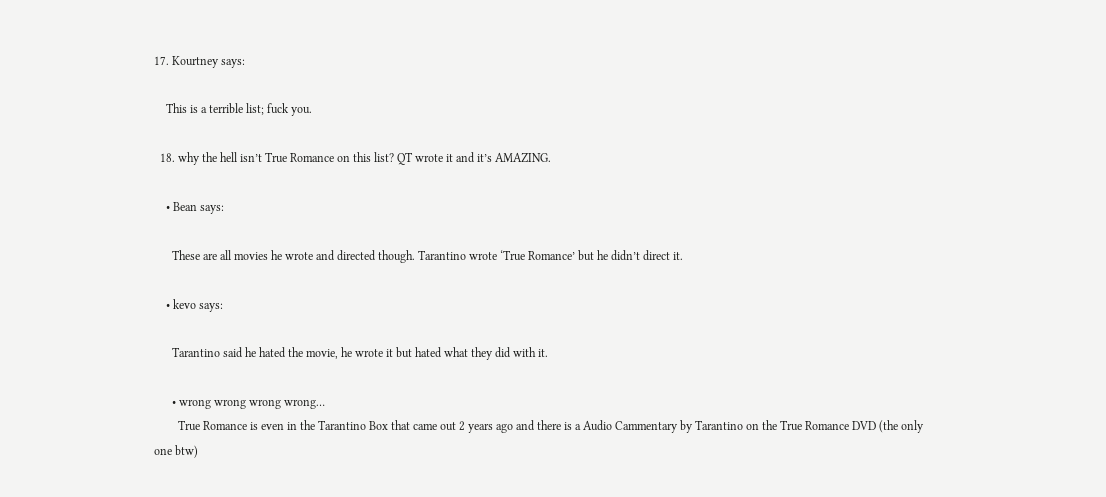17. Kourtney says:

    This is a terrible list; fuck you.

  18. why the hell isn’t True Romance on this list? QT wrote it and it’s AMAZING.

    • Bean says:

      These are all movies he wrote and directed though. Tarantino wrote ‘True Romance’ but he didn’t direct it.

    • kevo says:

      Tarantino said he hated the movie, he wrote it but hated what they did with it.

      • wrong wrong wrong wrong…
        True Romance is even in the Tarantino Box that came out 2 years ago and there is a Audio Cammentary by Tarantino on the True Romance DVD (the only one btw)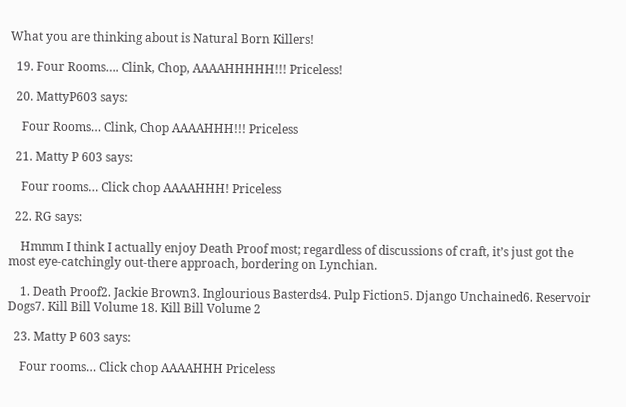What you are thinking about is Natural Born Killers!

  19. Four Rooms…. Clink, Chop, AAAAHHHHH!!! Priceless!

  20. MattyP603 says:

    Four Rooms… Clink, Chop AAAAHHH!!! Priceless

  21. Matty P 603 says:

    Four rooms… Click chop AAAAHHH! Priceless

  22. RG says:

    Hmmm I think I actually enjoy Death Proof most; regardless of discussions of craft, it’s just got the most eye-catchingly out-there approach, bordering on Lynchian.

    1. Death Proof2. Jackie Brown3. Inglourious Basterds4. Pulp Fiction5. Django Unchained6. Reservoir Dogs7. Kill Bill Volume 18. Kill Bill Volume 2

  23. Matty P 603 says:

    Four rooms… Click chop AAAAHHH Priceless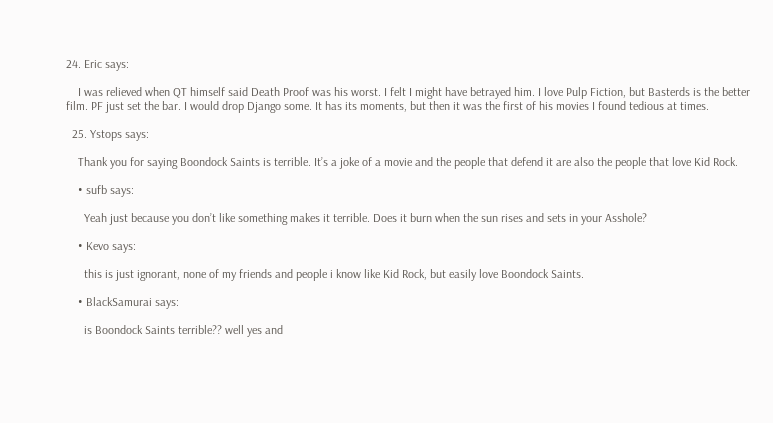24. Eric says:

    I was relieved when QT himself said Death Proof was his worst. I felt I might have betrayed him. I love Pulp Fiction, but Basterds is the better film. PF just set the bar. I would drop Django some. It has its moments, but then it was the first of his movies I found tedious at times.

  25. Ystops says:

    Thank you for saying Boondock Saints is terrible. It’s a joke of a movie and the people that defend it are also the people that love Kid Rock.

    • sufb says:

      Yeah just because you don’t like something makes it terrible. Does it burn when the sun rises and sets in your Asshole?

    • Kevo says:

      this is just ignorant, none of my friends and people i know like Kid Rock, but easily love Boondock Saints.

    • BlackSamurai says:

      is Boondock Saints terrible?? well yes and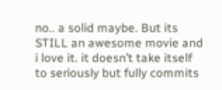no.. a solid maybe. But its STILL an awesome movie and i love it. it doesn’t take itself to seriously but fully commits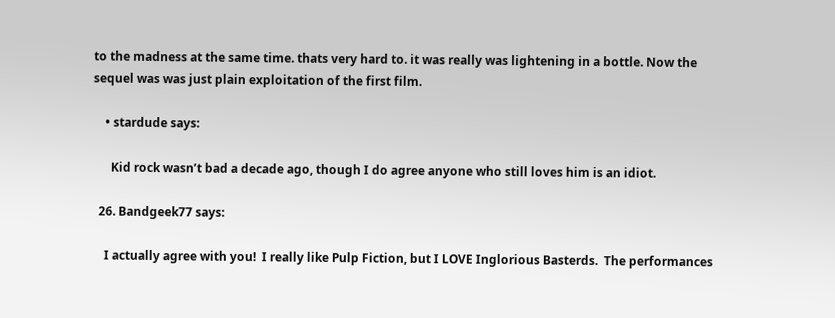to the madness at the same time. thats very hard to. it was really was lightening in a bottle. Now the sequel was was just plain exploitation of the first film.

    • stardude says:

      Kid rock wasn’t bad a decade ago, though I do agree anyone who still loves him is an idiot.

  26. Bandgeek77 says:

    I actually agree with you!  I really like Pulp Fiction, but I LOVE Inglorious Basterds.  The performances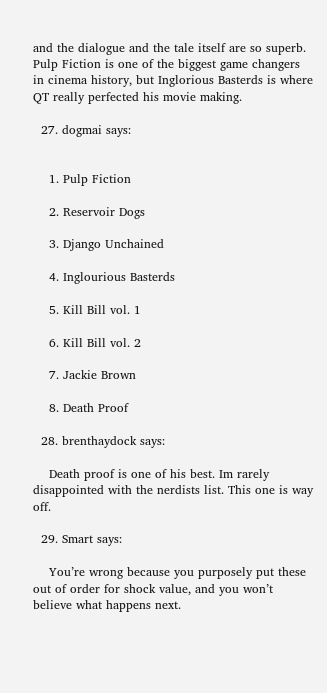and the dialogue and the tale itself are so superb.  Pulp Fiction is one of the biggest game changers in cinema history, but Inglorious Basterds is where QT really perfected his movie making.

  27. dogmai says:


    1. Pulp Fiction

    2. Reservoir Dogs

    3. Django Unchained

    4. Inglourious Basterds

    5. Kill Bill vol. 1

    6. Kill Bill vol. 2

    7. Jackie Brown

    8. Death Proof

  28. brenthaydock says:

    Death proof is one of his best. Im rarely disappointed with the nerdists list. This one is way off.

  29. Smart says:

    You’re wrong because you purposely put these out of order for shock value, and you won’t believe what happens next.